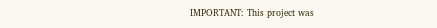IMPORTANT: This project was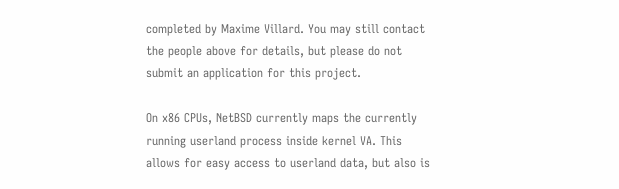completed by Maxime Villard. You may still contact the people above for details, but please do not submit an application for this project.

On x86 CPUs, NetBSD currently maps the currently running userland process inside kernel VA. This allows for easy access to userland data, but also is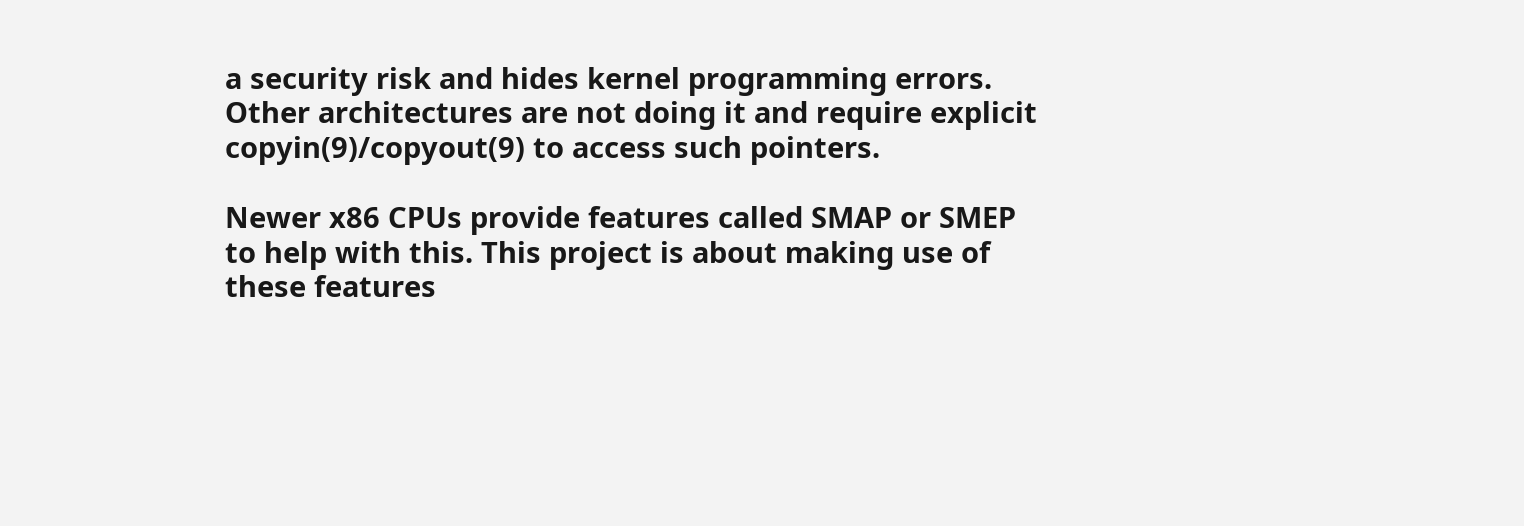a security risk and hides kernel programming errors. Other architectures are not doing it and require explicit copyin(9)/copyout(9) to access such pointers.

Newer x86 CPUs provide features called SMAP or SMEP to help with this. This project is about making use of these features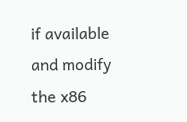if available and modify the x86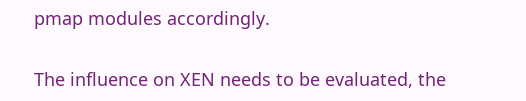pmap modules accordingly.

The influence on XEN needs to be evaluated, the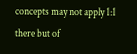concepts may not apply 1:1 there but of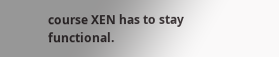course XEN has to stay functional.